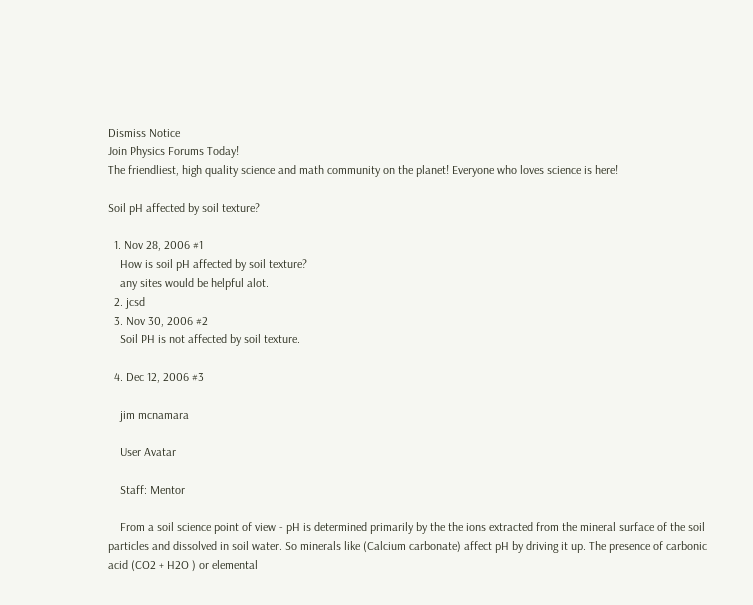Dismiss Notice
Join Physics Forums Today!
The friendliest, high quality science and math community on the planet! Everyone who loves science is here!

Soil pH affected by soil texture?

  1. Nov 28, 2006 #1
    How is soil pH affected by soil texture?
    any sites would be helpful alot.
  2. jcsd
  3. Nov 30, 2006 #2
    Soil PH is not affected by soil texture.

  4. Dec 12, 2006 #3

    jim mcnamara

    User Avatar

    Staff: Mentor

    From a soil science point of view - pH is determined primarily by the the ions extracted from the mineral surface of the soil particles and dissolved in soil water. So minerals like (Calcium carbonate) affect pH by driving it up. The presence of carbonic acid (CO2 + H2O ) or elemental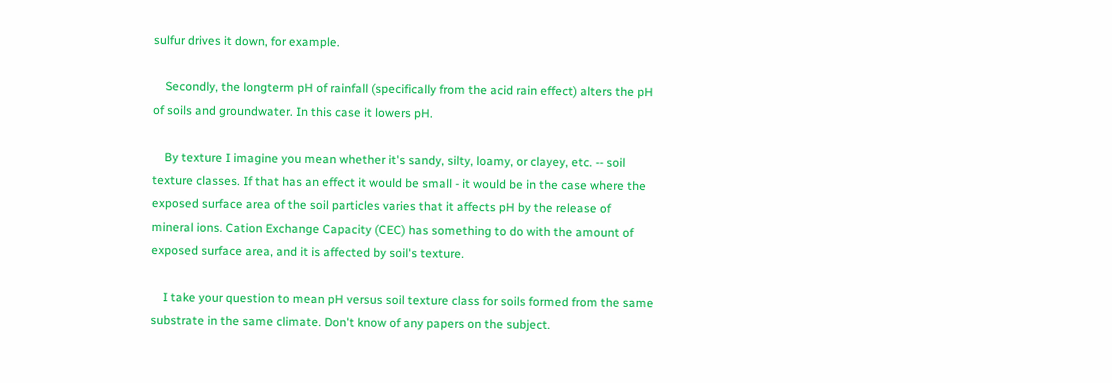sulfur drives it down, for example.

    Secondly, the longterm pH of rainfall (specifically from the acid rain effect) alters the pH of soils and groundwater. In this case it lowers pH.

    By texture I imagine you mean whether it's sandy, silty, loamy, or clayey, etc. -- soil texture classes. If that has an effect it would be small - it would be in the case where the exposed surface area of the soil particles varies that it affects pH by the release of mineral ions. Cation Exchange Capacity (CEC) has something to do with the amount of exposed surface area, and it is affected by soil's texture.

    I take your question to mean pH versus soil texture class for soils formed from the same substrate in the same climate. Don't know of any papers on the subject.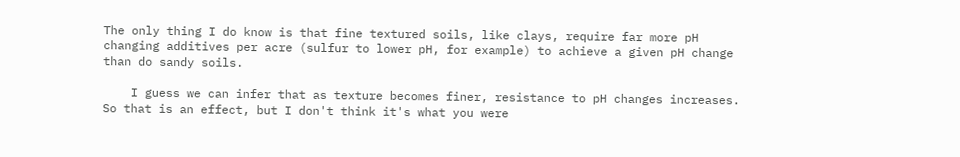The only thing I do know is that fine textured soils, like clays, require far more pH changing additives per acre (sulfur to lower pH, for example) to achieve a given pH change than do sandy soils.

    I guess we can infer that as texture becomes finer, resistance to pH changes increases. So that is an effect, but I don't think it's what you were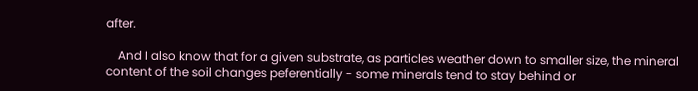after.

    And I also know that for a given substrate, as particles weather down to smaller size, the mineral content of the soil changes peferentially - some minerals tend to stay behind or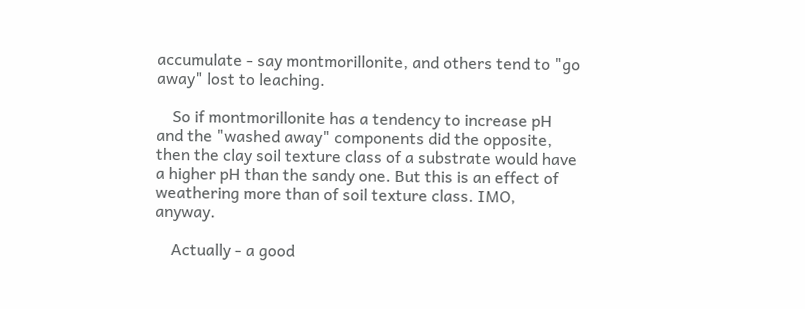accumulate - say montmorillonite, and others tend to "go away" lost to leaching.

    So if montmorillonite has a tendency to increase pH and the "washed away" components did the opposite, then the clay soil texture class of a substrate would have a higher pH than the sandy one. But this is an effect of weathering more than of soil texture class. IMO, anyway.

    Actually - a good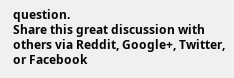question.
Share this great discussion with others via Reddit, Google+, Twitter, or Facebook